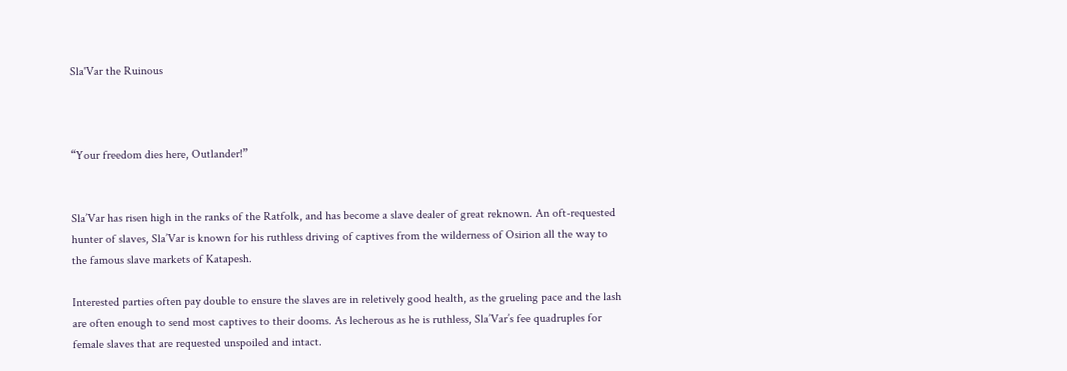Sla'Var the Ruinous



“Your freedom dies here, Outlander!”


Sla’Var has risen high in the ranks of the Ratfolk, and has become a slave dealer of great reknown. An oft-requested hunter of slaves, Sla’Var is known for his ruthless driving of captives from the wilderness of Osirion all the way to the famous slave markets of Katapesh.

Interested parties often pay double to ensure the slaves are in reletively good health, as the grueling pace and the lash are often enough to send most captives to their dooms. As lecherous as he is ruthless, Sla’Var’s fee quadruples for female slaves that are requested unspoiled and intact.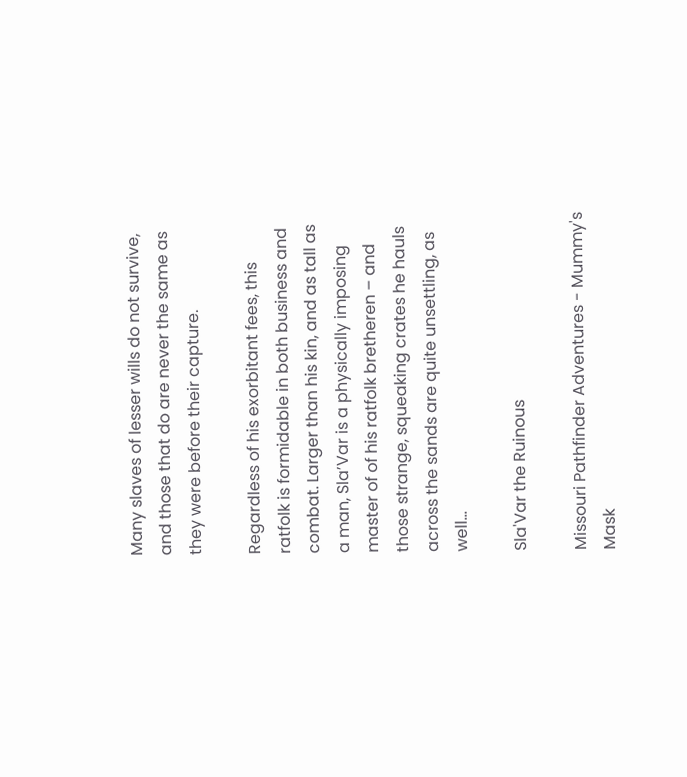Many slaves of lesser wills do not survive, and those that do are never the same as they were before their capture.

Regardless of his exorbitant fees, this ratfolk is formidable in both business and combat. Larger than his kin, and as tall as a man, Sla’Var is a physically imposing master of of his ratfolk bretheren – and those strange, squeaking crates he hauls across the sands are quite unsettling, as well…

Sla'Var the Ruinous

Missouri Pathfinder Adventures - Mummy's Mask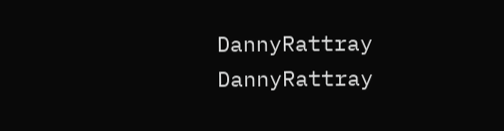DannyRattray DannyRattray